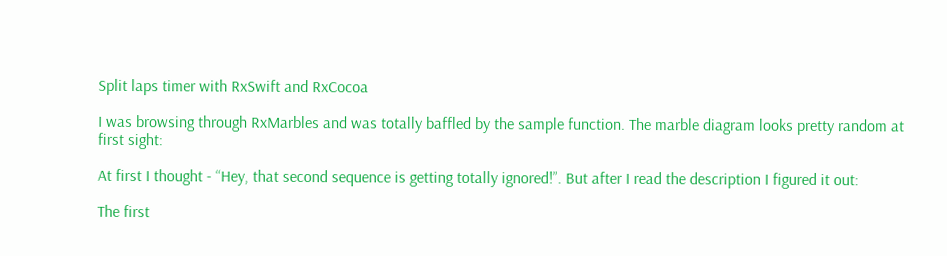Split laps timer with RxSwift and RxCocoa

I was browsing through RxMarbles and was totally baffled by the sample function. The marble diagram looks pretty random at first sight:

At first I thought - “Hey, that second sequence is getting totally ignored!”. But after I read the description I figured it out:

The first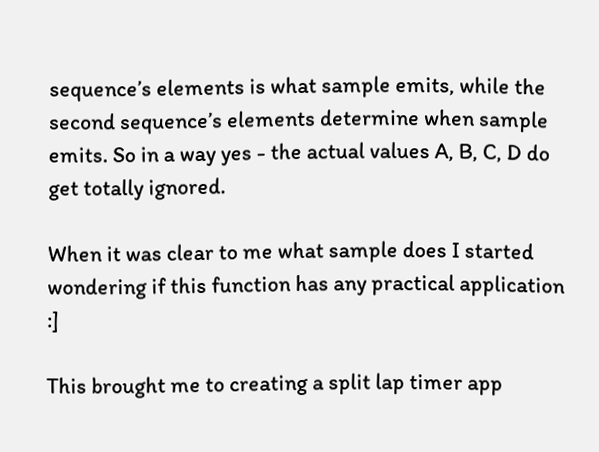sequence’s elements is what sample emits, while the second sequence’s elements determine when sample emits. So in a way yes - the actual values A, B, C, D do get totally ignored.

When it was clear to me what sample does I started wondering if this function has any practical application :]

This brought me to creating a split lap timer app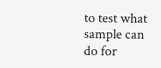to test what sample can do for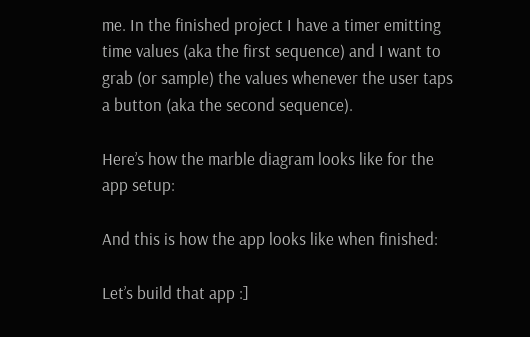me. In the finished project I have a timer emitting time values (aka the first sequence) and I want to grab (or sample) the values whenever the user taps a button (aka the second sequence).

Here’s how the marble diagram looks like for the app setup:

And this is how the app looks like when finished:

Let’s build that app :]